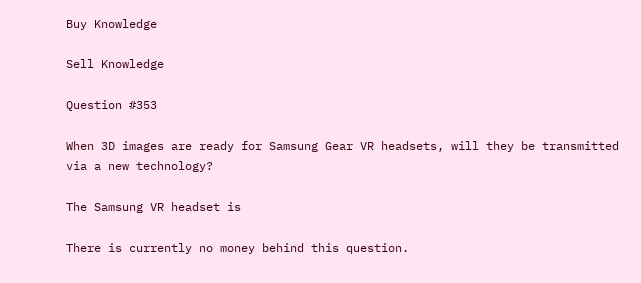Buy Knowledge

Sell Knowledge

Question #353

When 3D images are ready for Samsung Gear VR headsets, will they be transmitted via a new technology?

The Samsung VR headset is

There is currently no money behind this question.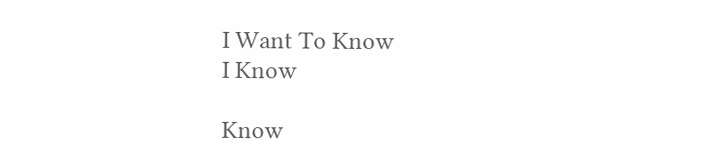I Want To Know
I Know

Know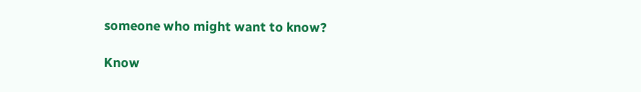someone who might want to know?

Know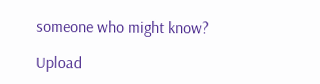someone who might know?

Upload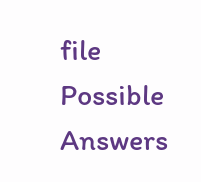file
Possible Answers